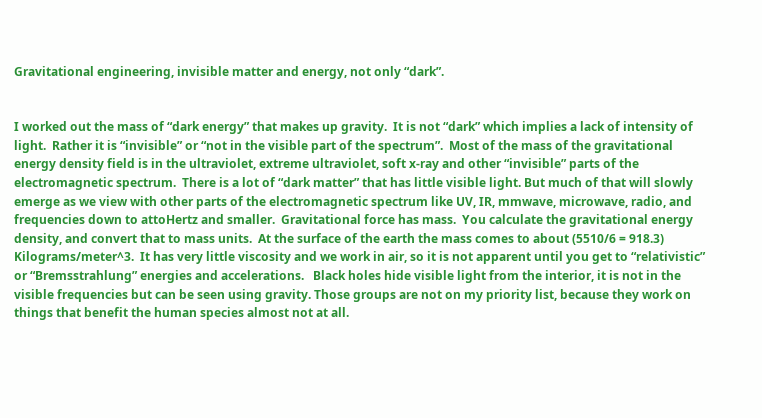Gravitational engineering, invisible matter and energy, not only “dark”.


I worked out the mass of “dark energy” that makes up gravity.  It is not “dark” which implies a lack of intensity of light.  Rather it is “invisible” or “not in the visible part of the spectrum”.  Most of the mass of the gravitational energy density field is in the ultraviolet, extreme ultraviolet, soft x-ray and other “invisible” parts of the electromagnetic spectrum.  There is a lot of “dark matter” that has little visible light. But much of that will slowly emerge as we view with other parts of the electromagnetic spectrum like UV, IR, mmwave, microwave, radio, and frequencies down to attoHertz and smaller.  Gravitational force has mass.  You calculate the gravitational energy density, and convert that to mass units.  At the surface of the earth the mass comes to about (5510/6 = 918.3) Kilograms/meter^3.  It has very little viscosity and we work in air, so it is not apparent until you get to “relativistic” or “Bremsstrahlung” energies and accelerations.   Black holes hide visible light from the interior, it is not in the visible frequencies but can be seen using gravity. Those groups are not on my priority list, because they work on things that benefit the human species almost not at all.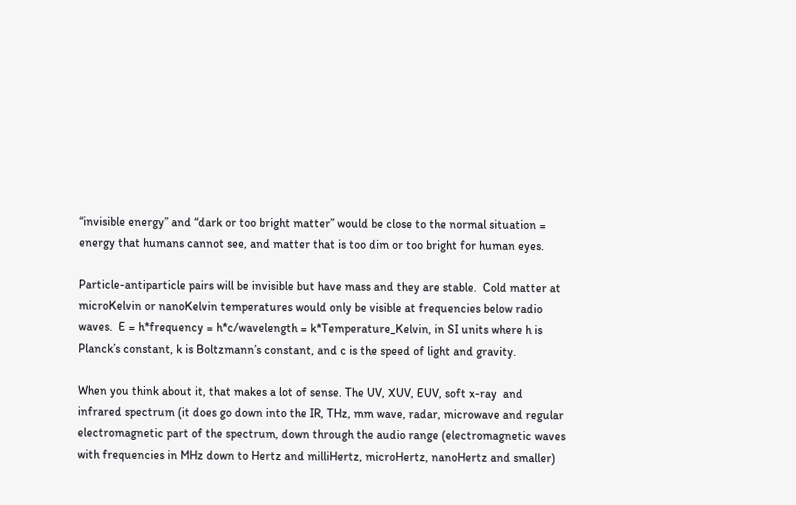“invisible energy” and “dark or too bright matter” would be close to the normal situation = energy that humans cannot see, and matter that is too dim or too bright for human eyes.

Particle-antiparticle pairs will be invisible but have mass and they are stable.  Cold matter at microKelvin or nanoKelvin temperatures would only be visible at frequencies below radio waves.  E = h*frequency = h*c/wavelength = k*Temperature_Kelvin, in SI units where h is Planck’s constant, k is Boltzmann’s constant, and c is the speed of light and gravity.

When you think about it, that makes a lot of sense. The UV, XUV, EUV, soft x-ray  and infrared spectrum (it does go down into the IR, THz, mm wave, radar, microwave and regular electromagnetic part of the spectrum, down through the audio range (electromagnetic waves with frequencies in MHz down to Hertz and milliHertz, microHertz, nanoHertz and smaller)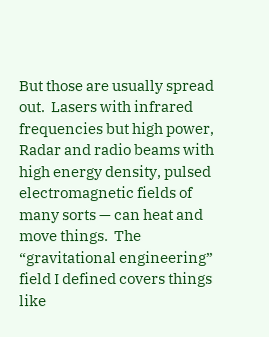But those are usually spread out.  Lasers with infrared frequencies but high power, Radar and radio beams with high energy density, pulsed electromagnetic fields of many sorts — can heat and move things.  The “gravitational engineering” field I defined covers things like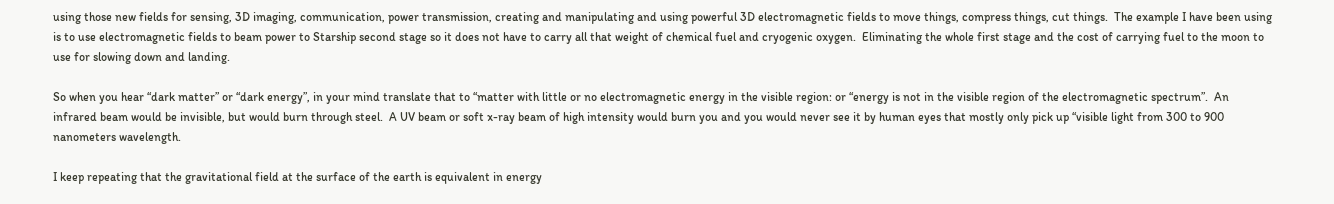using those new fields for sensing, 3D imaging, communication, power transmission, creating and manipulating and using powerful 3D electromagnetic fields to move things, compress things, cut things.  The example I have been using is to use electromagnetic fields to beam power to Starship second stage so it does not have to carry all that weight of chemical fuel and cryogenic oxygen.  Eliminating the whole first stage and the cost of carrying fuel to the moon to use for slowing down and landing.

So when you hear “dark matter” or “dark energy”, in your mind translate that to “matter with little or no electromagnetic energy in the visible region: or “energy is not in the visible region of the electromagnetic spectrum”.  An infrared beam would be invisible, but would burn through steel.  A UV beam or soft x-ray beam of high intensity would burn you and you would never see it by human eyes that mostly only pick up “visible light from 300 to 900 nanometers wavelength.

I keep repeating that the gravitational field at the surface of the earth is equivalent in energy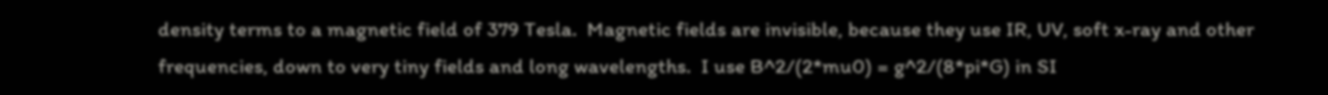density terms to a magnetic field of 379 Tesla.  Magnetic fields are invisible, because they use IR, UV, soft x-ray and other frequencies, down to very tiny fields and long wavelengths.  I use B^2/(2*mu0) = g^2/(8*pi*G) in SI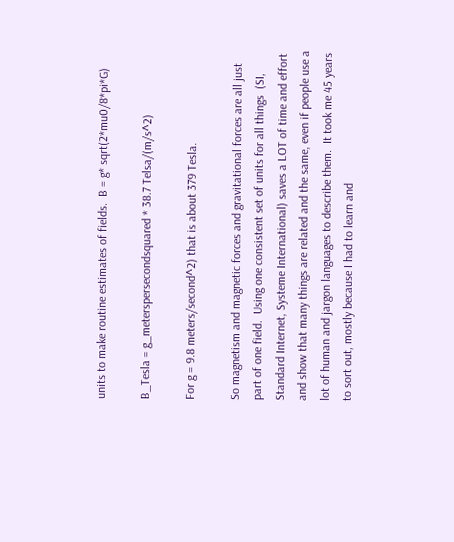units to make routine estimates of fields.  B = g* sqrt(2*mu0/8*pi*G)

B_Tesla = g_meterspersecondsquared * 38.7 Telsa/(m/s^2)

For g = 9.8 meters/second^2) that is about 379 Tesla.

So magnetism and magnetic forces and gravitational forces are all just part of one field.  Using one consistent set of units for all things  (SI, Standard Internet, Systeme International) saves a LOT of time and effort and show that many things are related and the same, even if people use a lot of human and jargon languages to describe them.  It took me 45 years to sort out, mostly because I had to learn and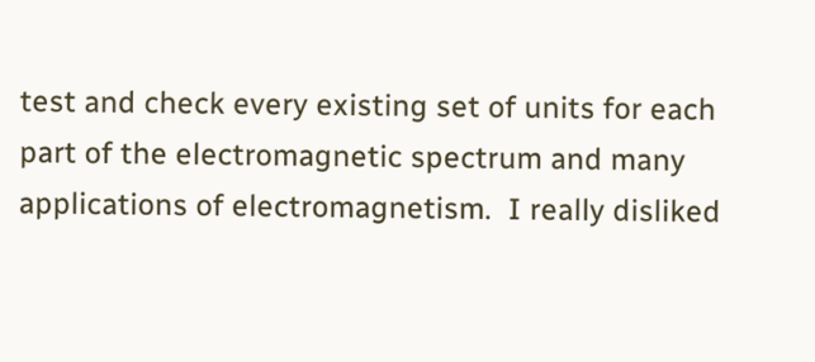test and check every existing set of units for each part of the electromagnetic spectrum and many applications of electromagnetism.  I really disliked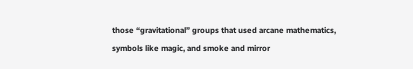those “gravitational” groups that used arcane mathematics, symbols like magic, and smoke and mirror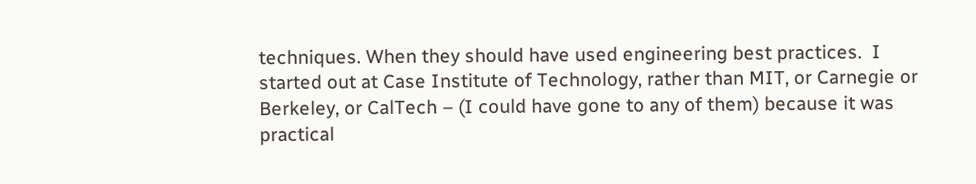techniques. When they should have used engineering best practices.  I started out at Case Institute of Technology, rather than MIT, or Carnegie or Berkeley, or CalTech – (I could have gone to any of them) because it was practical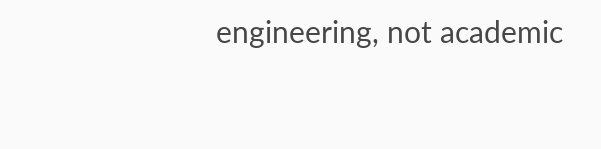engineering, not academic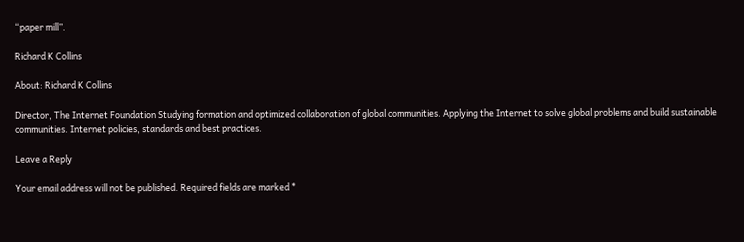“paper mill”.

Richard K Collins

About: Richard K Collins

Director, The Internet Foundation Studying formation and optimized collaboration of global communities. Applying the Internet to solve global problems and build sustainable communities. Internet policies, standards and best practices.

Leave a Reply

Your email address will not be published. Required fields are marked *